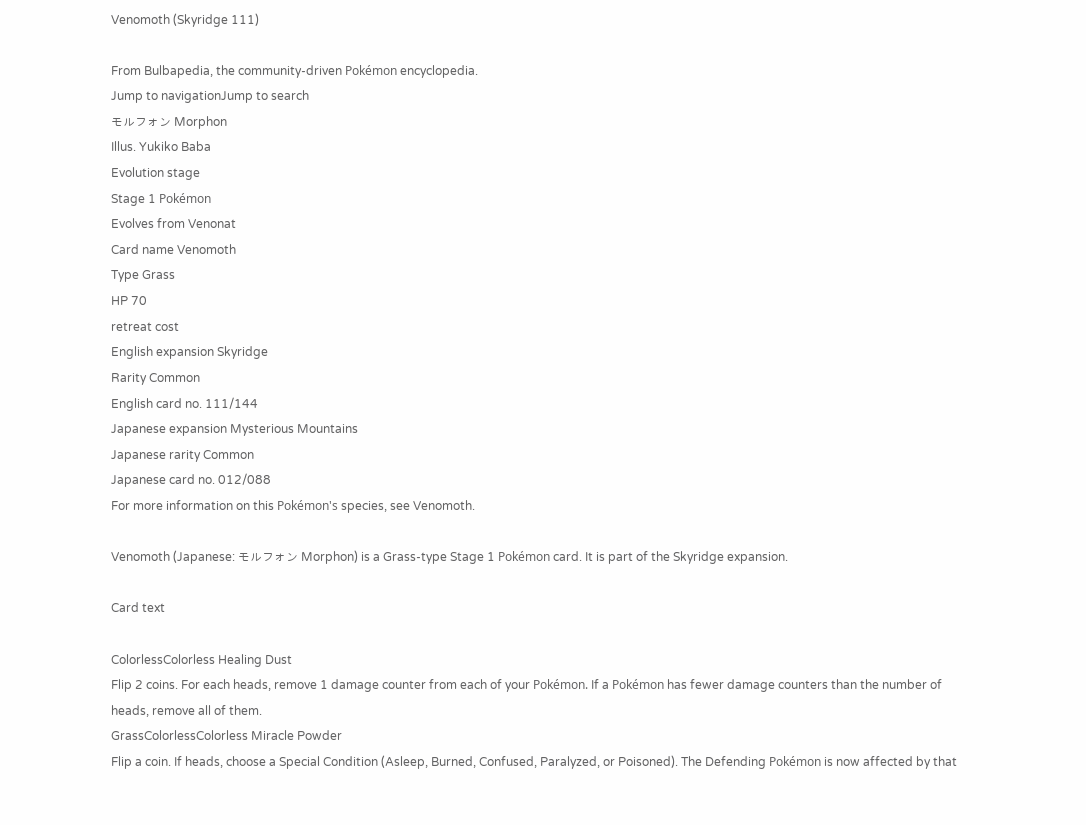Venomoth (Skyridge 111)

From Bulbapedia, the community-driven Pokémon encyclopedia.
Jump to navigationJump to search
モルフォン Morphon
Illus. Yukiko Baba
Evolution stage
Stage 1 Pokémon
Evolves from Venonat
Card name Venomoth
Type Grass
HP 70
retreat cost
English expansion Skyridge
Rarity Common
English card no. 111/144
Japanese expansion Mysterious Mountains
Japanese rarity Common
Japanese card no. 012/088
For more information on this Pokémon's species, see Venomoth.

Venomoth (Japanese: モルフォン Morphon) is a Grass-type Stage 1 Pokémon card. It is part of the Skyridge expansion.

Card text

ColorlessColorless Healing Dust
Flip 2 coins. For each heads, remove 1 damage counter from each of your Pokémon. If a Pokémon has fewer damage counters than the number of heads, remove all of them.
GrassColorlessColorless Miracle Powder
Flip a coin. If heads, choose a Special Condition (Asleep, Burned, Confused, Paralyzed, or Poisoned). The Defending Pokémon is now affected by that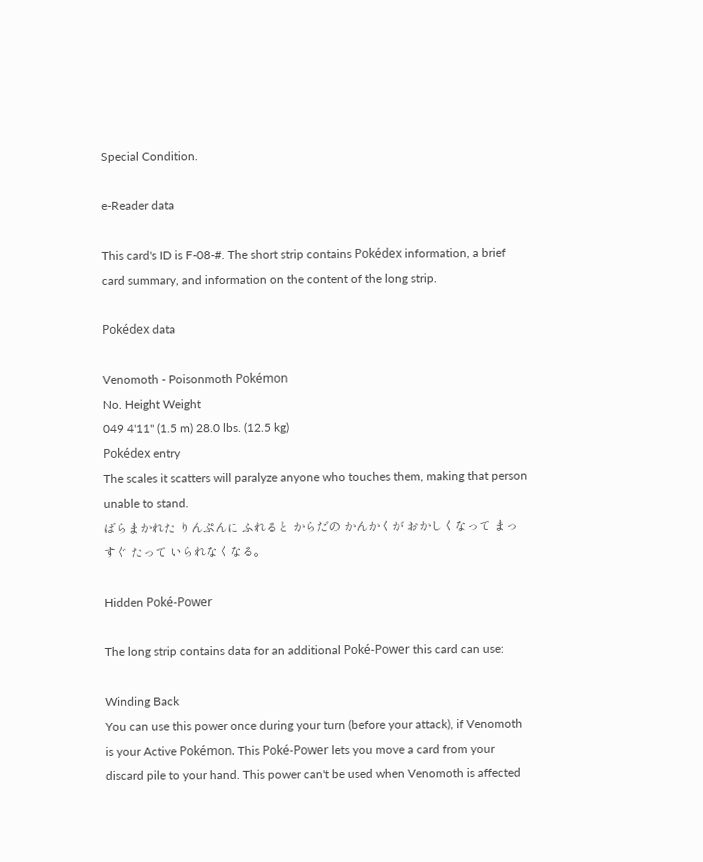Special Condition.

e-Reader data

This card's ID is F-08-#. The short strip contains Pokédex information, a brief card summary, and information on the content of the long strip.

Pokédex data

Venomoth - Poisonmoth Pokémon
No. Height Weight
049 4'11" (1.5 m) 28.0 lbs. (12.5 kg)
Pokédex entry
The scales it scatters will paralyze anyone who touches them, making that person unable to stand.
ばらまかれた りんぷんに ふれると からだの かんかくが おかしくなって まっすぐ たって いられなくなる。

Hidden Poké-Power

The long strip contains data for an additional Poké-Power this card can use:

Winding Back
You can use this power once during your turn (before your attack), if Venomoth is your Active Pokémon. This Poké-Power lets you move a card from your discard pile to your hand. This power can't be used when Venomoth is affected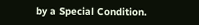by a Special Condition.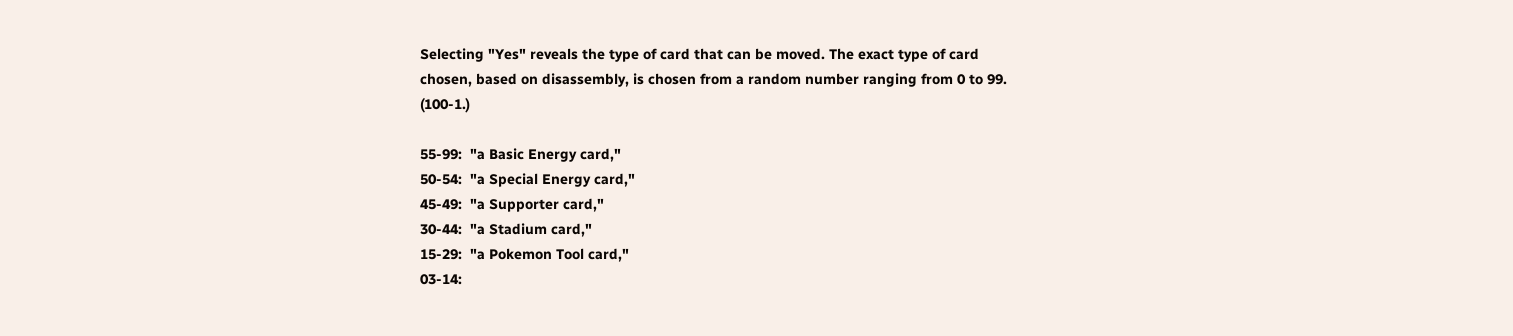Selecting "Yes" reveals the type of card that can be moved. The exact type of card chosen, based on disassembly, is chosen from a random number ranging from 0 to 99. (100-1.)

55-99:  "a Basic Energy card,"
50-54:  "a Special Energy card,"
45-49:  "a Supporter card,"
30-44:  "a Stadium card,"
15-29:  "a Pokemon Tool card,"
03-14: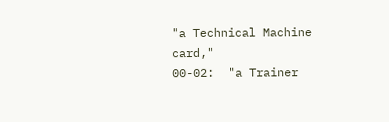"a Technical Machine card,"
00-02:  "a Trainer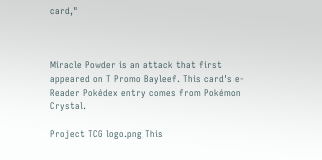card,"



Miracle Powder is an attack that first appeared on T Promo Bayleef. This card's e-Reader Pokédex entry comes from Pokémon Crystal.

Project TCG logo.png This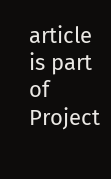article is part of Project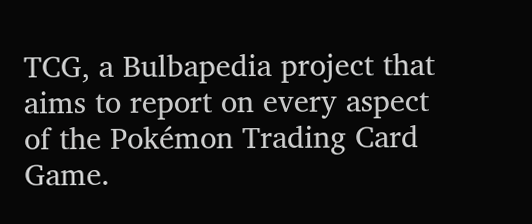TCG, a Bulbapedia project that aims to report on every aspect of the Pokémon Trading Card Game.